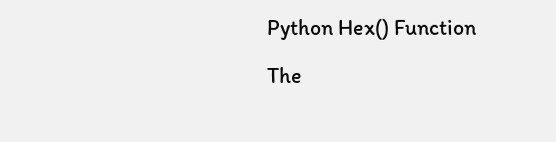Python Hex() Function

The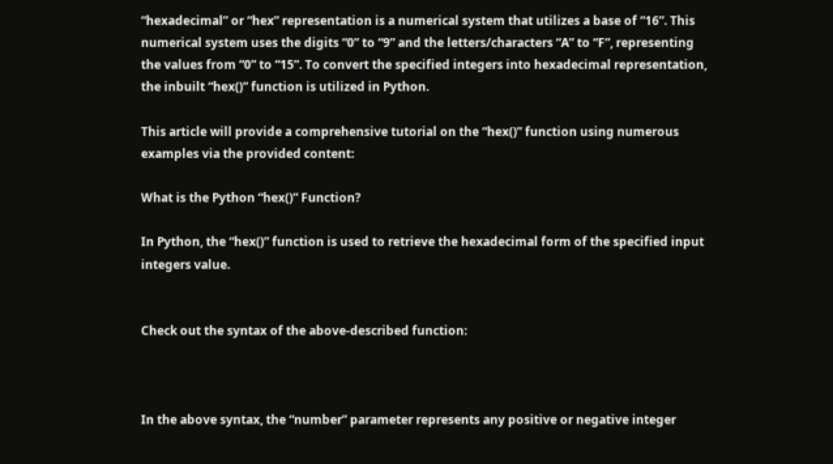“hexadecimal” or “hex” representation is a numerical system that utilizes a base of “16”. This numerical system uses the digits “0” to “9” and the letters/characters “A” to “F”, representing the values from “0” to “15”. To convert the specified integers into hexadecimal representation, the inbuilt “hex()” function is utilized in Python.

This article will provide a comprehensive tutorial on the “hex()” function using numerous examples via the provided content:

What is the Python “hex()” Function?

In Python, the “hex()” function is used to retrieve the hexadecimal form of the specified input integers value.


Check out the syntax of the above-described function:



In the above syntax, the “number” parameter represents any positive or negative integer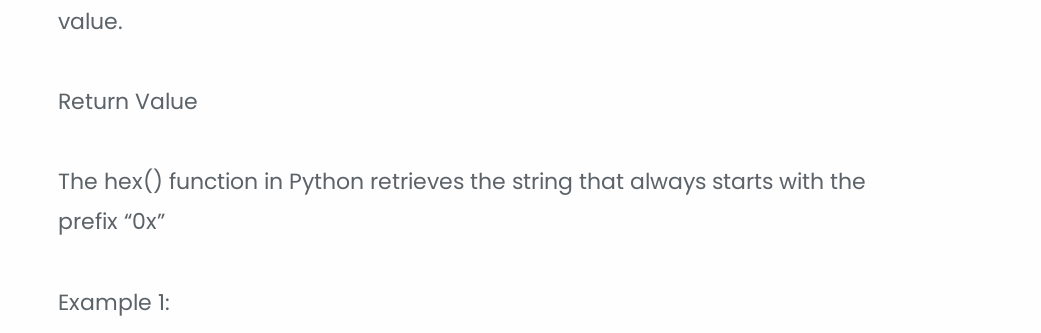value.

Return Value

The hex() function in Python retrieves the string that always starts with the prefix “0x”

Example 1: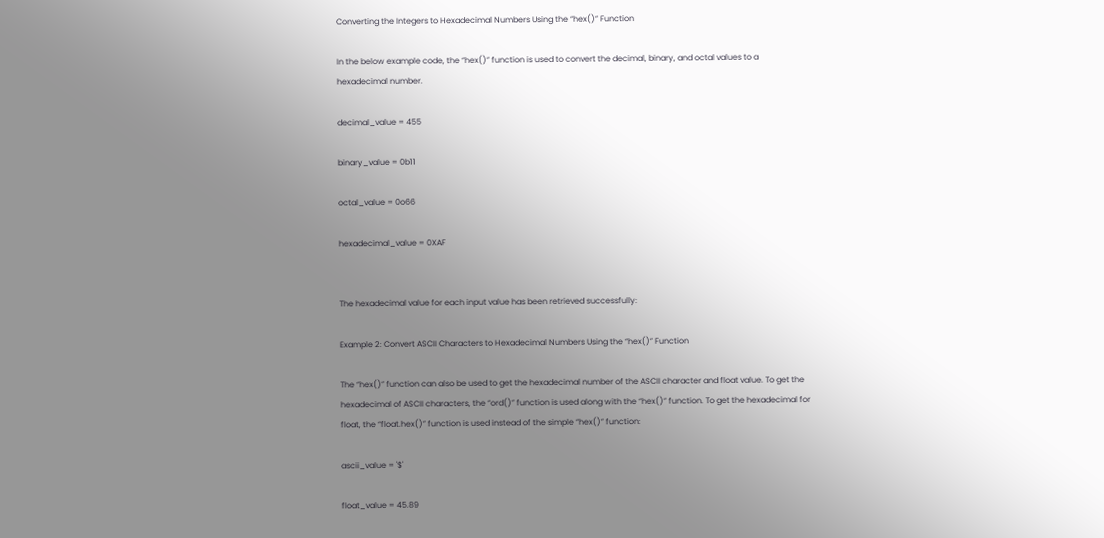Converting the Integers to Hexadecimal Numbers Using the “hex()” Function

In the below example code, the “hex()” function is used to convert the decimal, binary, and octal values to a hexadecimal number.

decimal_value = 455

binary_value = 0b11

octal_value = 0o66

hexadecimal_value = 0XAF


The hexadecimal value for each input value has been retrieved successfully:

Example 2: Convert ASCII Characters to Hexadecimal Numbers Using the “hex()” Function

The “hex()” function can also be used to get the hexadecimal number of the ASCII character and float value. To get the hexadecimal of ASCII characters, the “ord()” function is used along with the “hex()” function. To get the hexadecimal for float, the “float.hex()” function is used instead of the simple “hex()” function:

ascii_value = '$'

float_value = 45.89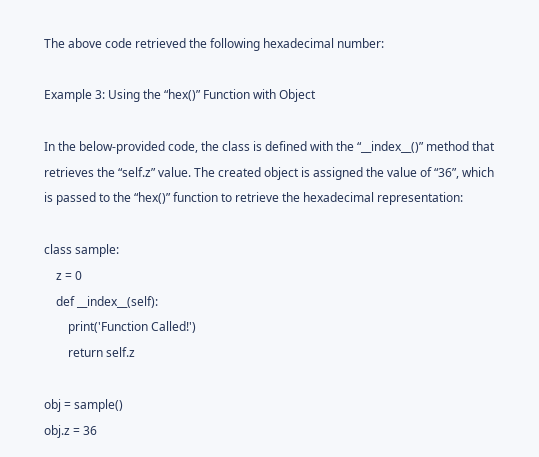The above code retrieved the following hexadecimal number:

Example 3: Using the “hex()” Function with Object

In the below-provided code, the class is defined with the “__index__()” method that retrieves the “self.z” value. The created object is assigned the value of “36”, which is passed to the “hex()” function to retrieve the hexadecimal representation:

class sample:
    z = 0
    def __index__(self):
        print('Function Called!')
        return self.z

obj = sample()
obj.z = 36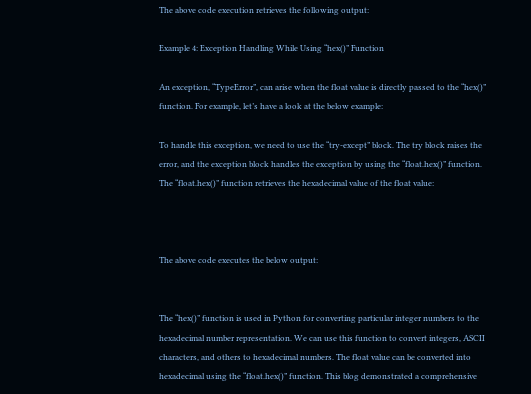The above code execution retrieves the following output:

Example 4: Exception Handling While Using “hex()” Function

An exception, “TypeError”, can arise when the float value is directly passed to the “hex()” function. For example, let’s have a look at the below example:

To handle this exception, we need to use the “try-except” block. The try block raises the error, and the exception block handles the exception by using the “float.hex()” function. The “float.hex()” function retrieves the hexadecimal value of the float value:



The above code executes the below output:


The “hex()” function is used in Python for converting particular integer numbers to the hexadecimal number representation. We can use this function to convert integers, ASCII characters, and others to hexadecimal numbers. The float value can be converted into hexadecimal using the “float.hex()” function. This blog demonstrated a comprehensive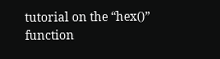tutorial on the “hex()” function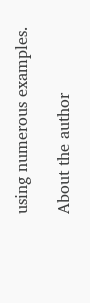using numerous examples.

About the author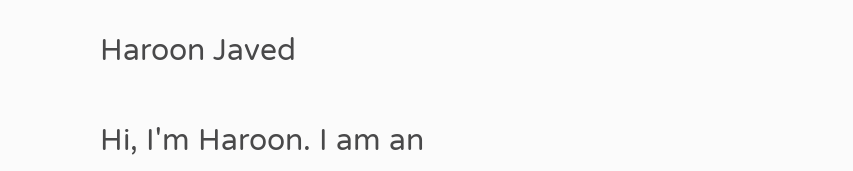Haroon Javed

Hi, I'm Haroon. I am an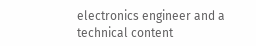electronics engineer and a technical content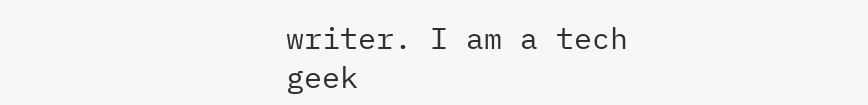writer. I am a tech geek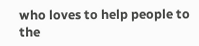who loves to help people to the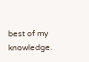best of my knowledge.